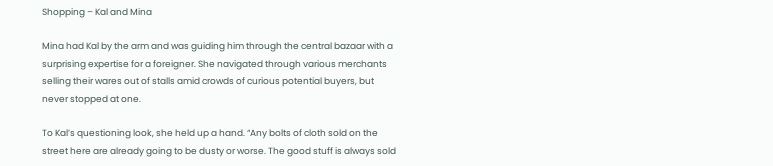Shopping – Kal and Mina

Mina had Kal by the arm and was guiding him through the central bazaar with a surprising expertise for a foreigner. She navigated through various merchants selling their wares out of stalls amid crowds of curious potential buyers, but never stopped at one.

To Kal’s questioning look, she held up a hand. “Any bolts of cloth sold on the street here are already going to be dusty or worse. The good stuff is always sold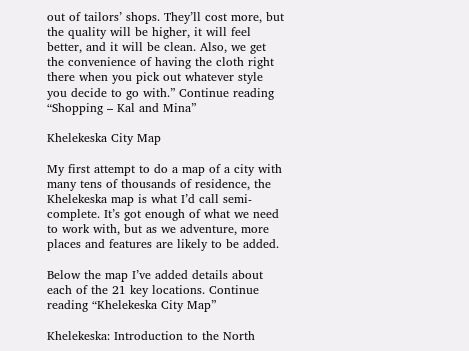out of tailors’ shops. They’ll cost more, but the quality will be higher, it will feel better, and it will be clean. Also, we get the convenience of having the cloth right there when you pick out whatever style you decide to go with.” Continue reading “Shopping – Kal and Mina”

Khelekeska City Map

My first attempt to do a map of a city with many tens of thousands of residence, the Khelekeska map is what I’d call semi-complete. It’s got enough of what we need to work with, but as we adventure, more places and features are likely to be added.

Below the map I’ve added details about each of the 21 key locations. Continue reading “Khelekeska City Map”

Khelekeska: Introduction to the North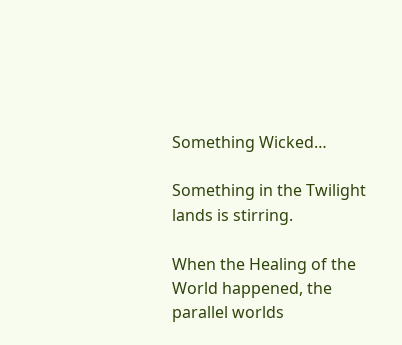Something Wicked…

Something in the Twilight lands is stirring.

When the Healing of the World happened, the parallel worlds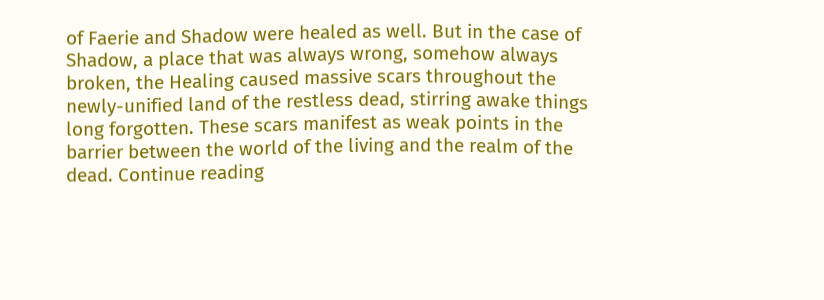of Faerie and Shadow were healed as well. But in the case of Shadow, a place that was always wrong, somehow always broken, the Healing caused massive scars throughout the newly-unified land of the restless dead, stirring awake things long forgotten. These scars manifest as weak points in the barrier between the world of the living and the realm of the dead. Continue reading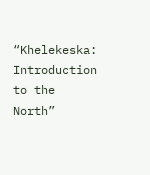“Khelekeska: Introduction to the North”